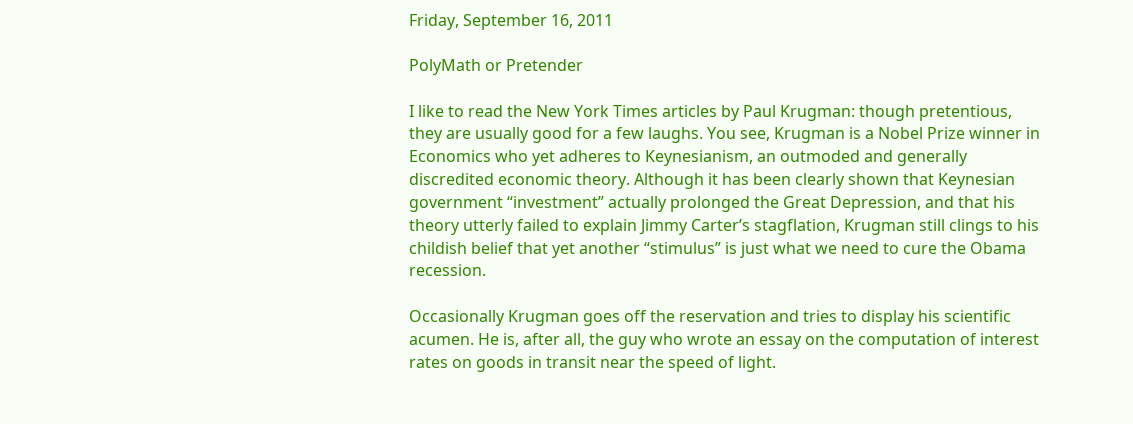Friday, September 16, 2011

PolyMath or Pretender

I like to read the New York Times articles by Paul Krugman: though pretentious, they are usually good for a few laughs. You see, Krugman is a Nobel Prize winner in Economics who yet adheres to Keynesianism, an outmoded and generally discredited economic theory. Although it has been clearly shown that Keynesian government “investment” actually prolonged the Great Depression, and that his theory utterly failed to explain Jimmy Carter’s stagflation, Krugman still clings to his childish belief that yet another “stimulus” is just what we need to cure the Obama recession.

Occasionally Krugman goes off the reservation and tries to display his scientific acumen. He is, after all, the guy who wrote an essay on the computation of interest rates on goods in transit near the speed of light.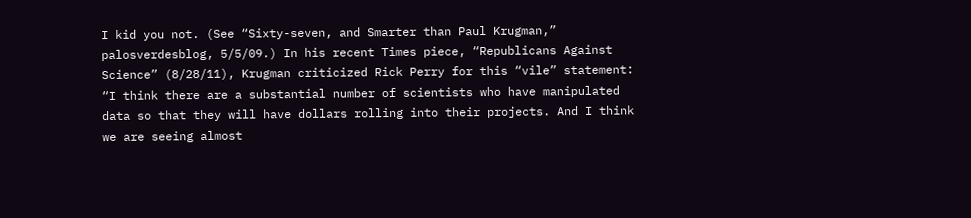I kid you not. (See “Sixty-seven, and Smarter than Paul Krugman,” palosverdesblog, 5/5/09.) In his recent Times piece, “Republicans Against Science” (8/28/11), Krugman criticized Rick Perry for this “vile” statement: “I think there are a substantial number of scientists who have manipulated data so that they will have dollars rolling into their projects. And I think we are seeing almost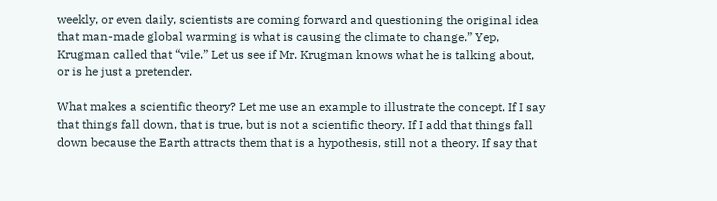weekly, or even daily, scientists are coming forward and questioning the original idea that man-made global warming is what is causing the climate to change.” Yep, Krugman called that “vile.” Let us see if Mr. Krugman knows what he is talking about, or is he just a pretender.

What makes a scientific theory? Let me use an example to illustrate the concept. If I say that things fall down, that is true, but is not a scientific theory. If I add that things fall down because the Earth attracts them that is a hypothesis, still not a theory. If say that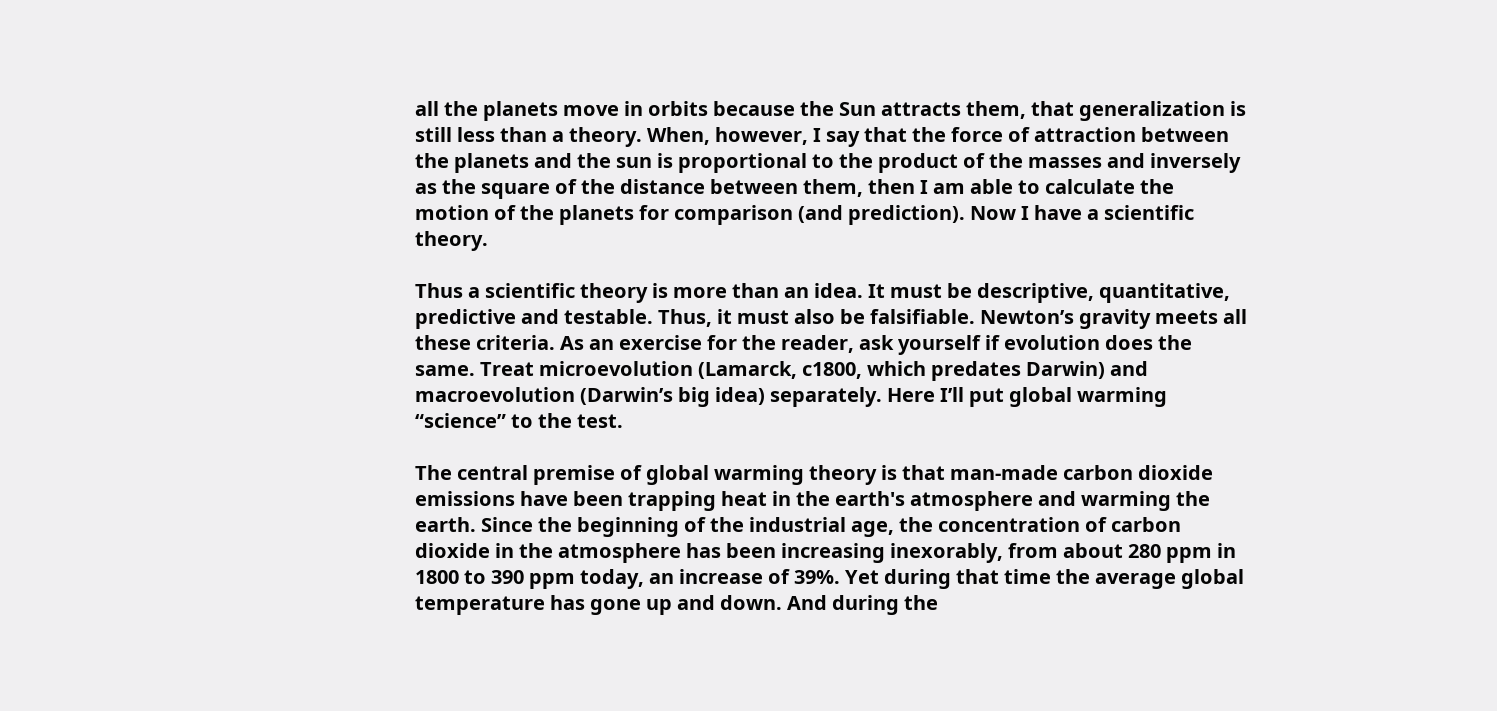all the planets move in orbits because the Sun attracts them, that generalization is still less than a theory. When, however, I say that the force of attraction between the planets and the sun is proportional to the product of the masses and inversely as the square of the distance between them, then I am able to calculate the motion of the planets for comparison (and prediction). Now I have a scientific theory.

Thus a scientific theory is more than an idea. It must be descriptive, quantitative, predictive and testable. Thus, it must also be falsifiable. Newton’s gravity meets all these criteria. As an exercise for the reader, ask yourself if evolution does the same. Treat microevolution (Lamarck, c1800, which predates Darwin) and macroevolution (Darwin’s big idea) separately. Here I’ll put global warming “science” to the test.

The central premise of global warming theory is that man-made carbon dioxide emissions have been trapping heat in the earth's atmosphere and warming the earth. Since the beginning of the industrial age, the concentration of carbon dioxide in the atmosphere has been increasing inexorably, from about 280 ppm in 1800 to 390 ppm today, an increase of 39%. Yet during that time the average global temperature has gone up and down. And during the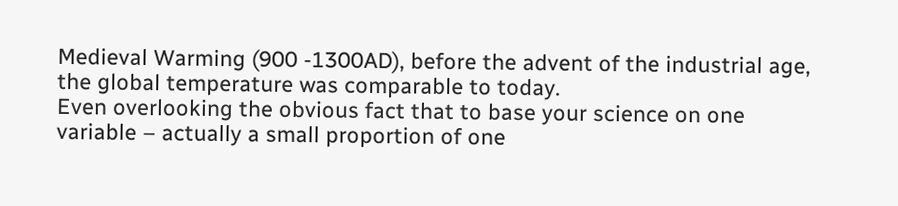Medieval Warming (900 -1300AD), before the advent of the industrial age, the global temperature was comparable to today.
Even overlooking the obvious fact that to base your science on one variable – actually a small proportion of one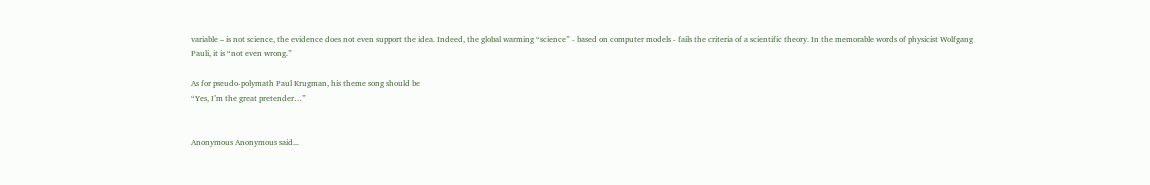variable – is not science, the evidence does not even support the idea. Indeed, the global warming “science” - based on computer models - fails the criteria of a scientific theory. In the memorable words of physicist Wolfgang Pauli, it is “not even wrong.”

As for pseudo-polymath Paul Krugman, his theme song should be
“Yes, I’m the great pretender…”


Anonymous Anonymous said...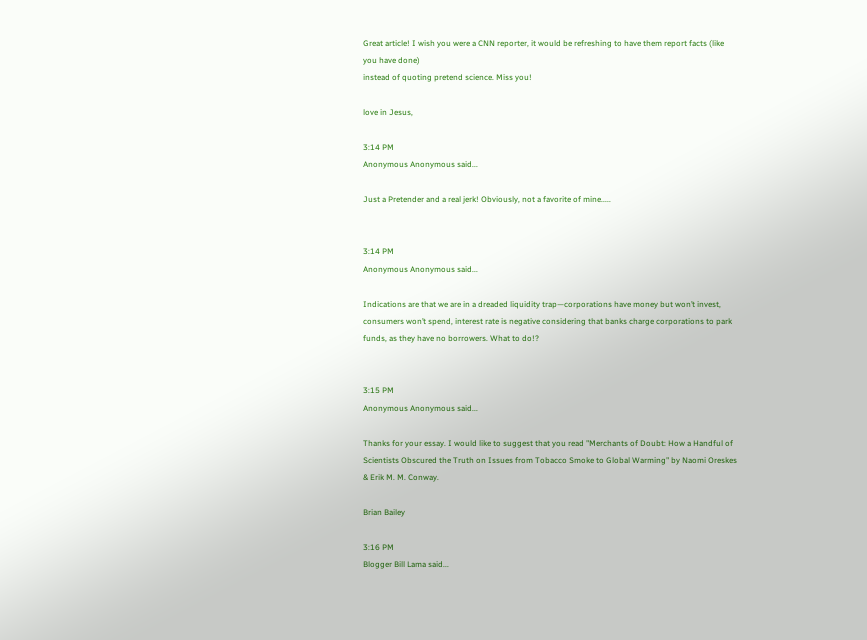Great article! I wish you were a CNN reporter, it would be refreshing to have them report facts (like you have done)
instead of quoting pretend science. Miss you!

love in Jesus,

3:14 PM
Anonymous Anonymous said...

Just a Pretender and a real jerk! Obviously, not a favorite of mine.....


3:14 PM
Anonymous Anonymous said...

Indications are that we are in a dreaded liquidity trap—corporations have money but won’t invest, consumers won’t spend, interest rate is negative considering that banks charge corporations to park funds, as they have no borrowers. What to do!?


3:15 PM
Anonymous Anonymous said...

Thanks for your essay. I would like to suggest that you read "Merchants of Doubt: How a Handful of Scientists Obscured the Truth on Issues from Tobacco Smoke to Global Warming" by Naomi Oreskes & Erik M. M. Conway.

Brian Bailey

3:16 PM
Blogger Bill Lama said...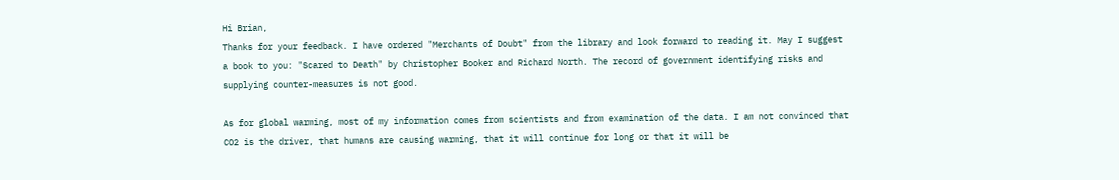Hi Brian,
Thanks for your feedback. I have ordered "Merchants of Doubt" from the library and look forward to reading it. May I suggest a book to you: "Scared to Death" by Christopher Booker and Richard North. The record of government identifying risks and supplying counter-measures is not good.

As for global warming, most of my information comes from scientists and from examination of the data. I am not convinced that CO2 is the driver, that humans are causing warming, that it will continue for long or that it will be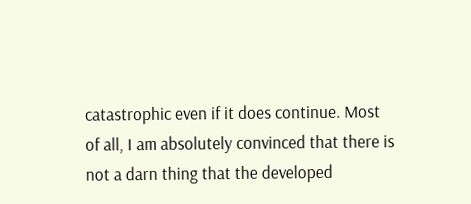catastrophic even if it does continue. Most of all, I am absolutely convinced that there is not a darn thing that the developed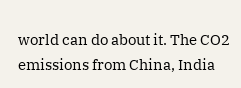world can do about it. The CO2 emissions from China, India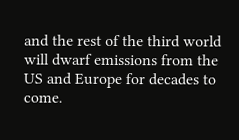and the rest of the third world will dwarf emissions from the US and Europe for decades to come.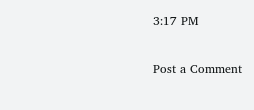3:17 PM

Post a Comment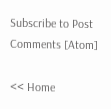Subscribe to Post Comments [Atom]

<< Home